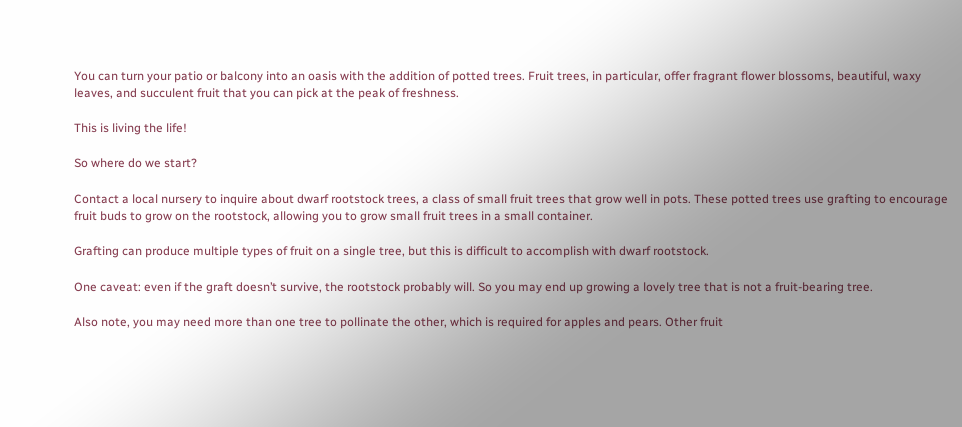You can turn your patio or balcony into an oasis with the addition of potted trees. Fruit trees, in particular, offer fragrant flower blossoms, beautiful, waxy leaves, and succulent fruit that you can pick at the peak of freshness.

This is living the life!

So where do we start?

Contact a local nursery to inquire about dwarf rootstock trees, a class of small fruit trees that grow well in pots. These potted trees use grafting to encourage fruit buds to grow on the rootstock, allowing you to grow small fruit trees in a small container.

Grafting can produce multiple types of fruit on a single tree, but this is difficult to accomplish with dwarf rootstock.

One caveat: even if the graft doesn’t survive, the rootstock probably will. So you may end up growing a lovely tree that is not a fruit-bearing tree.

Also note, you may need more than one tree to pollinate the other, which is required for apples and pears. Other fruit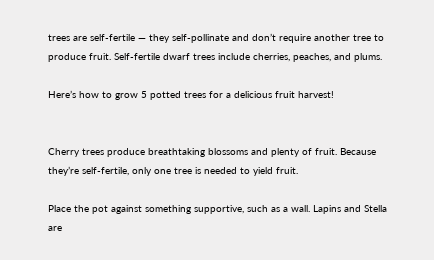trees are self-fertile — they self-pollinate and don’t require another tree to produce fruit. Self-fertile dwarf trees include cherries, peaches, and plums.

Here’s how to grow 5 potted trees for a delicious fruit harvest!


Cherry trees produce breathtaking blossoms and plenty of fruit. Because they’re self-fertile, only one tree is needed to yield fruit.

Place the pot against something supportive, such as a wall. Lapins and Stella are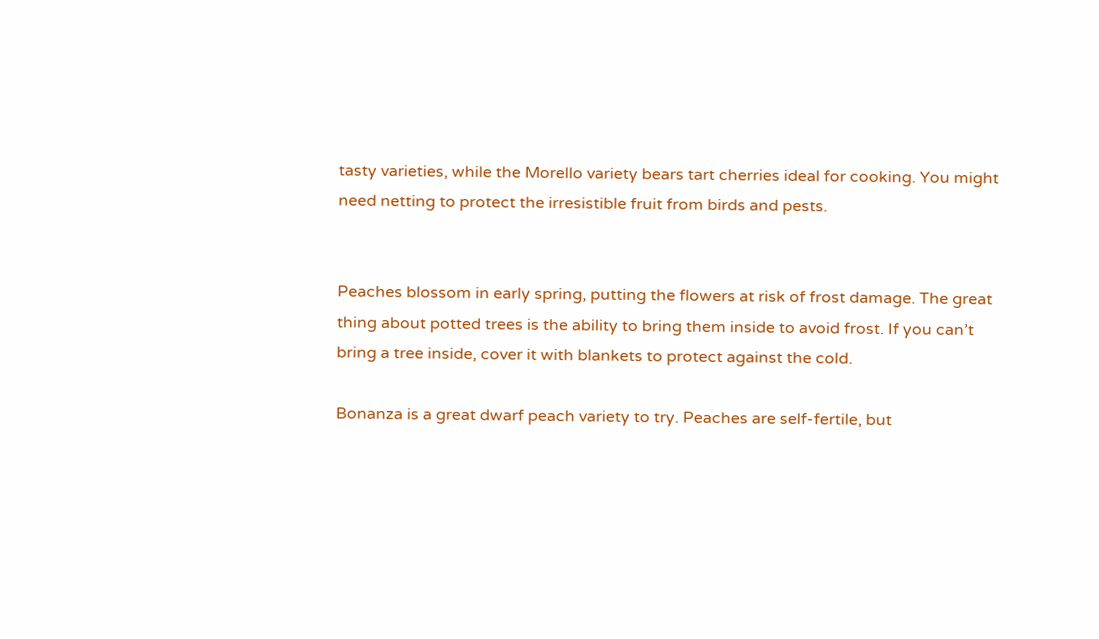tasty varieties, while the Morello variety bears tart cherries ideal for cooking. You might need netting to protect the irresistible fruit from birds and pests.


Peaches blossom in early spring, putting the flowers at risk of frost damage. The great thing about potted trees is the ability to bring them inside to avoid frost. If you can’t bring a tree inside, cover it with blankets to protect against the cold.

Bonanza is a great dwarf peach variety to try. Peaches are self-fertile, but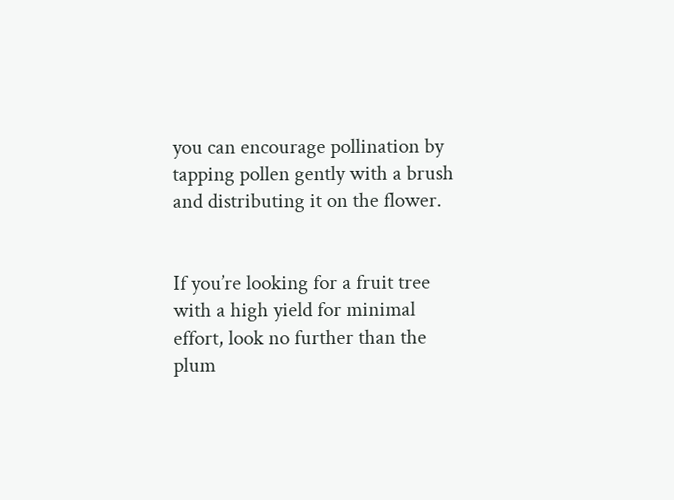you can encourage pollination by tapping pollen gently with a brush and distributing it on the flower.


If you’re looking for a fruit tree with a high yield for minimal effort, look no further than the plum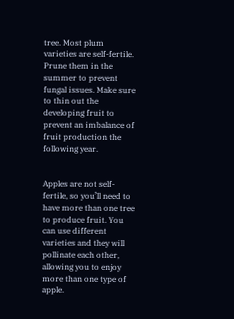tree. Most plum varieties are self-fertile. Prune them in the summer to prevent fungal issues. Make sure to thin out the developing fruit to prevent an imbalance of fruit production the following year.


Apples are not self-fertile, so you’ll need to have more than one tree to produce fruit. You can use different varieties and they will pollinate each other, allowing you to enjoy more than one type of apple.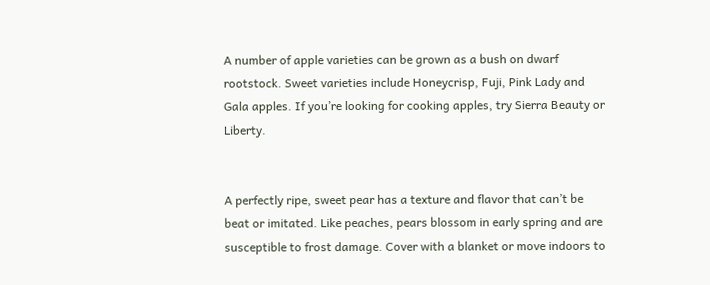A number of apple varieties can be grown as a bush on dwarf rootstock. Sweet varieties include Honeycrisp, Fuji, Pink Lady and Gala apples. If you’re looking for cooking apples, try Sierra Beauty or Liberty.


A perfectly ripe, sweet pear has a texture and flavor that can’t be beat or imitated. Like peaches, pears blossom in early spring and are susceptible to frost damage. Cover with a blanket or move indoors to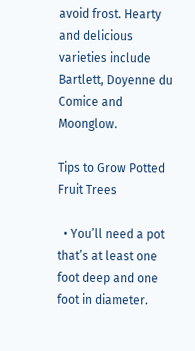avoid frost. Hearty and delicious varieties include Bartlett, Doyenne du Comice and Moonglow.

Tips to Grow Potted Fruit Trees

  • You’ll need a pot that’s at least one foot deep and one foot in diameter.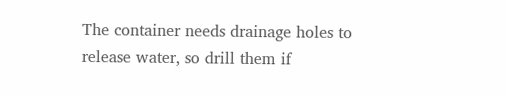The container needs drainage holes to release water, so drill them if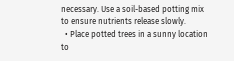necessary. Use a soil-based potting mix to ensure nutrients release slowly.
  • Place potted trees in a sunny location to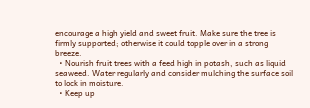encourage a high yield and sweet fruit. Make sure the tree is firmly supported; otherwise it could topple over in a strong breeze.
  • Nourish fruit trees with a feed high in potash, such as liquid seaweed. Water regularly and consider mulching the surface soil to lock in moisture.
  • Keep up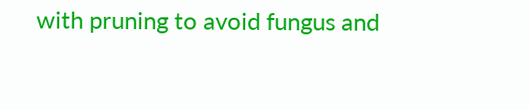with pruning to avoid fungus and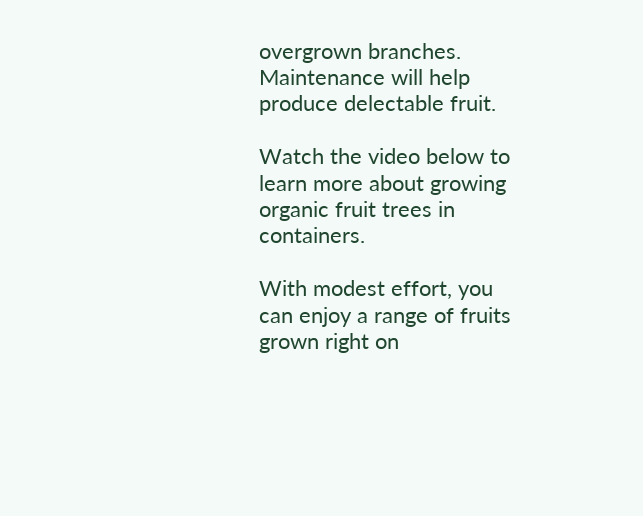overgrown branches. Maintenance will help produce delectable fruit.

Watch the video below to learn more about growing organic fruit trees in containers.

With modest effort, you can enjoy a range of fruits grown right on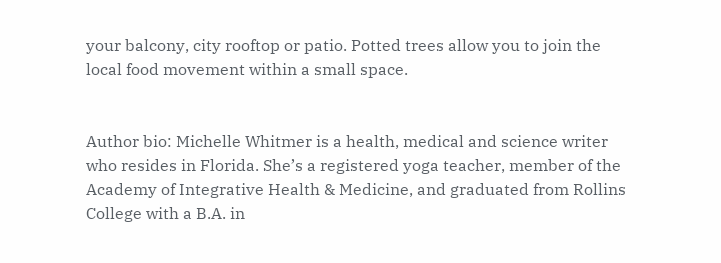your balcony, city rooftop or patio. Potted trees allow you to join the local food movement within a small space.


Author bio: Michelle Whitmer is a health, medical and science writer who resides in Florida. She’s a registered yoga teacher, member of the Academy of Integrative Health & Medicine, and graduated from Rollins College with a B.A. in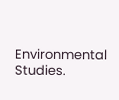Environmental Studies.